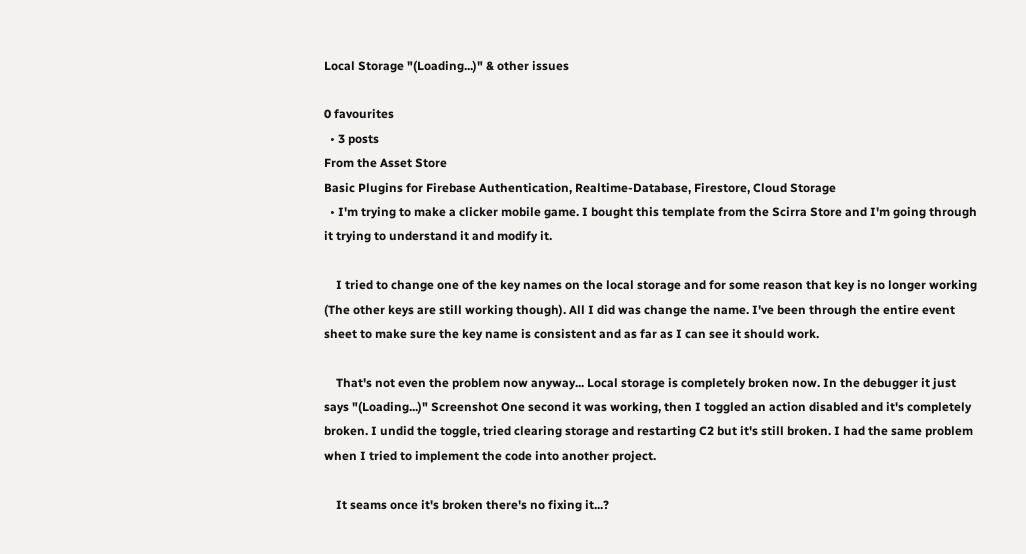Local Storage "(Loading...)" & other issues

0 favourites
  • 3 posts
From the Asset Store
Basic Plugins for Firebase Authentication, Realtime-Database, Firestore, Cloud Storage
  • I'm trying to make a clicker mobile game. I bought this template from the Scirra Store and I'm going through it trying to understand it and modify it.

    I tried to change one of the key names on the local storage and for some reason that key is no longer working (The other keys are still working though). All I did was change the name. I've been through the entire event sheet to make sure the key name is consistent and as far as I can see it should work.

    That's not even the problem now anyway... Local storage is completely broken now. In the debugger it just says "(Loading...)" Screenshot One second it was working, then I toggled an action disabled and it's completely broken. I undid the toggle, tried clearing storage and restarting C2 but it's still broken. I had the same problem when I tried to implement the code into another project.

    It seams once it's broken there's no fixing it...?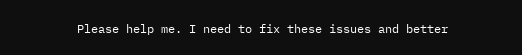Please help me. I need to fix these issues and better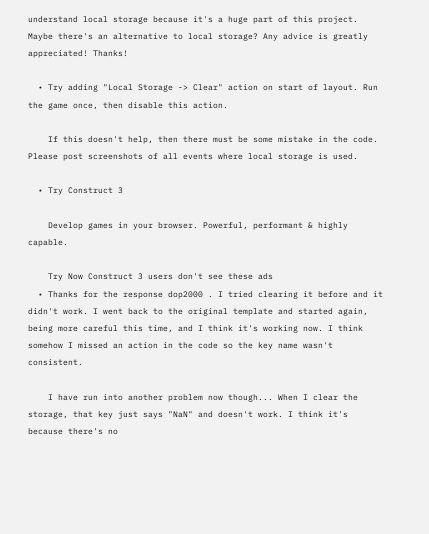understand local storage because it's a huge part of this project. Maybe there's an alternative to local storage? Any advice is greatly appreciated! Thanks!

  • Try adding "Local Storage -> Clear" action on start of layout. Run the game once, then disable this action.

    If this doesn't help, then there must be some mistake in the code. Please post screenshots of all events where local storage is used.

  • Try Construct 3

    Develop games in your browser. Powerful, performant & highly capable.

    Try Now Construct 3 users don't see these ads
  • Thanks for the response dop2000 . I tried clearing it before and it didn't work. I went back to the original template and started again, being more careful this time, and I think it's working now. I think somehow I missed an action in the code so the key name wasn't consistent.

    I have run into another problem now though... When I clear the storage, that key just says "NaN" and doesn't work. I think it's because there's no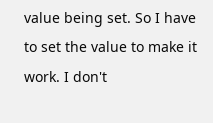value being set. So I have to set the value to make it work. I don't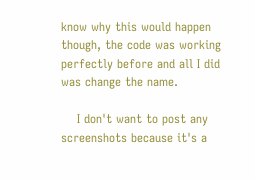know why this would happen though, the code was working perfectly before and all I did was change the name.

    I don't want to post any screenshots because it's a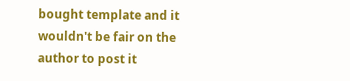bought template and it wouldn't be fair on the author to post it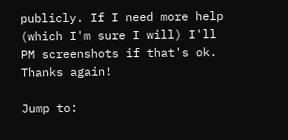publicly. If I need more help (which I'm sure I will) I'll PM screenshots if that's ok. Thanks again!

Jump to: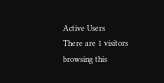Active Users
There are 1 visitors browsing this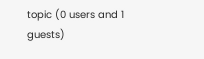topic (0 users and 1 guests)